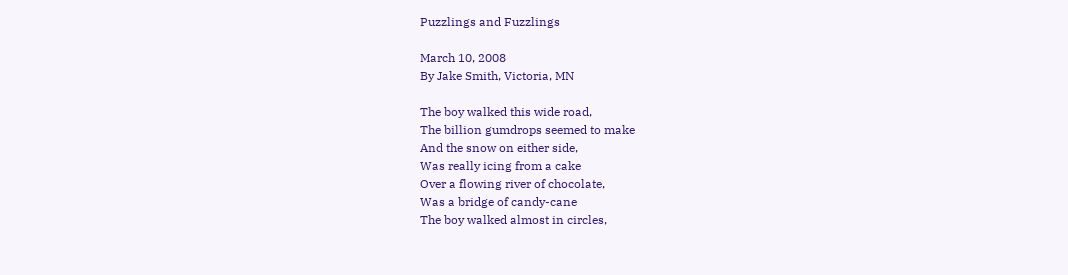Puzzlings and Fuzzlings

March 10, 2008
By Jake Smith, Victoria, MN

The boy walked this wide road,
The billion gumdrops seemed to make
And the snow on either side,
Was really icing from a cake
Over a flowing river of chocolate,
Was a bridge of candy-cane
The boy walked almost in circles,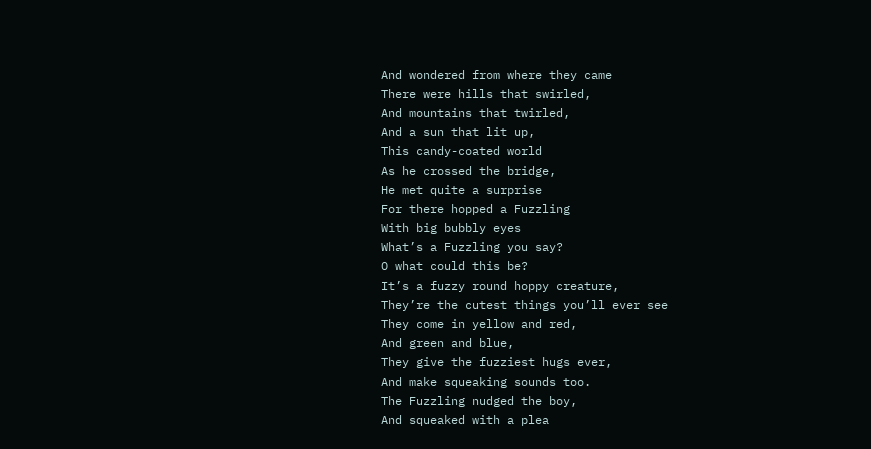And wondered from where they came
There were hills that swirled,
And mountains that twirled,
And a sun that lit up,
This candy-coated world
As he crossed the bridge,
He met quite a surprise
For there hopped a Fuzzling
With big bubbly eyes
What’s a Fuzzling you say?
O what could this be?
It’s a fuzzy round hoppy creature,
They’re the cutest things you’ll ever see
They come in yellow and red,
And green and blue,
They give the fuzziest hugs ever,
And make squeaking sounds too.
The Fuzzling nudged the boy,
And squeaked with a plea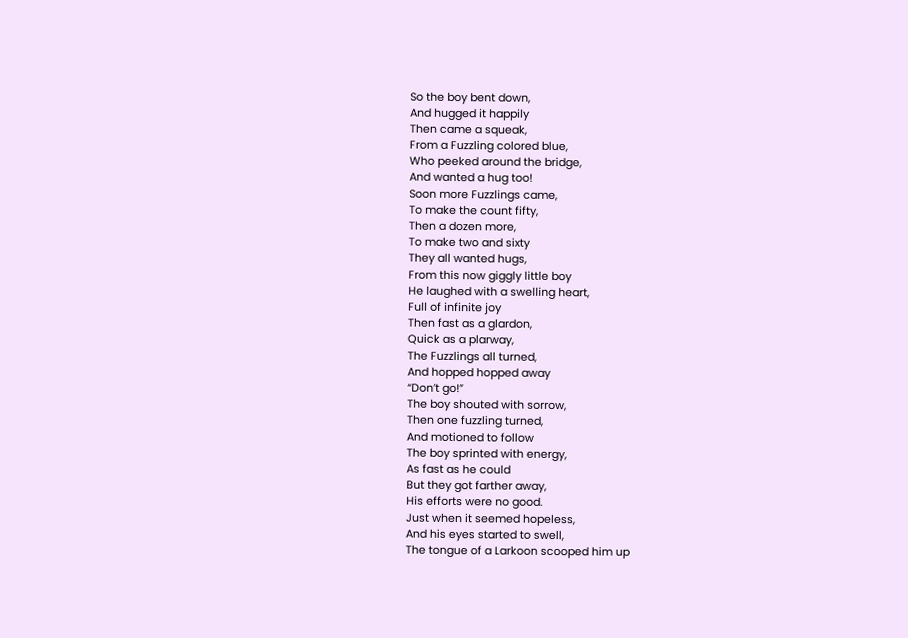So the boy bent down,
And hugged it happily
Then came a squeak,
From a Fuzzling colored blue,
Who peeked around the bridge,
And wanted a hug too!
Soon more Fuzzlings came,
To make the count fifty,
Then a dozen more,
To make two and sixty
They all wanted hugs,
From this now giggly little boy
He laughed with a swelling heart,
Full of infinite joy
Then fast as a glardon,
Quick as a plarway,
The Fuzzlings all turned,
And hopped hopped away
“Don’t go!”
The boy shouted with sorrow,
Then one fuzzling turned,
And motioned to follow
The boy sprinted with energy,
As fast as he could
But they got farther away,
His efforts were no good.
Just when it seemed hopeless,
And his eyes started to swell,
The tongue of a Larkoon scooped him up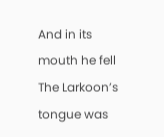And in its mouth he fell
The Larkoon’s tongue was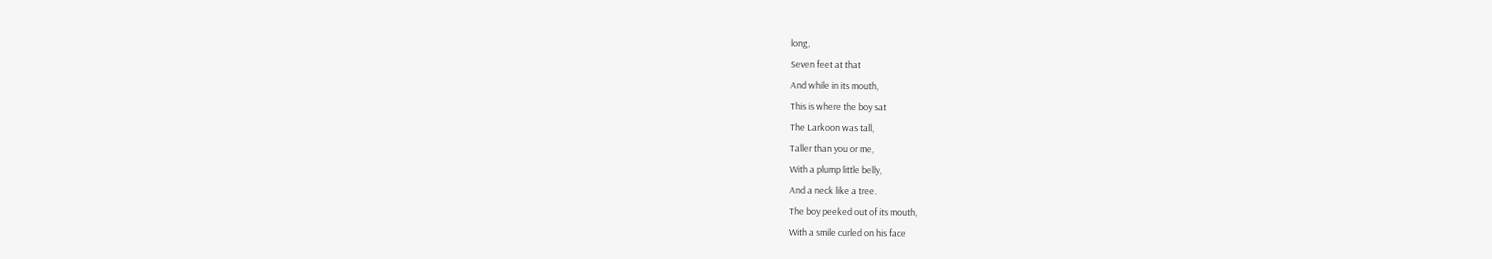long,
Seven feet at that
And while in its mouth,
This is where the boy sat
The Larkoon was tall,
Taller than you or me,
With a plump little belly,
And a neck like a tree.
The boy peeked out of its mouth,
With a smile curled on his face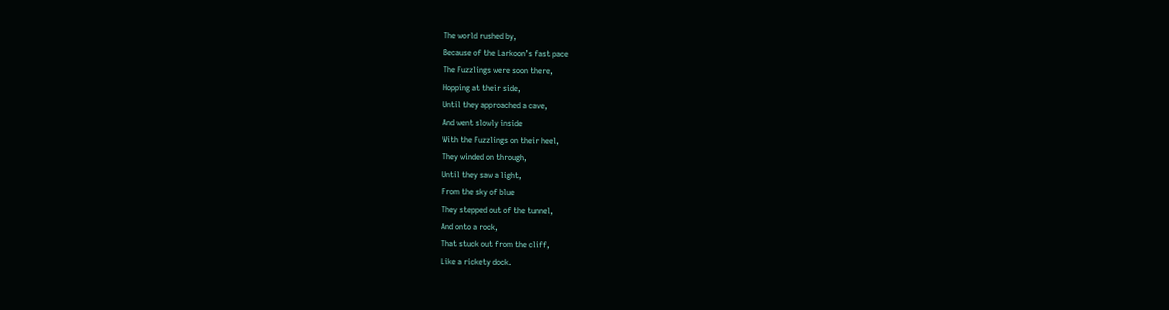The world rushed by,
Because of the Larkoon’s fast pace
The Fuzzlings were soon there,
Hopping at their side,
Until they approached a cave,
And went slowly inside
With the Fuzzlings on their heel,
They winded on through,
Until they saw a light,
From the sky of blue
They stepped out of the tunnel,
And onto a rock,
That stuck out from the cliff,
Like a rickety dock.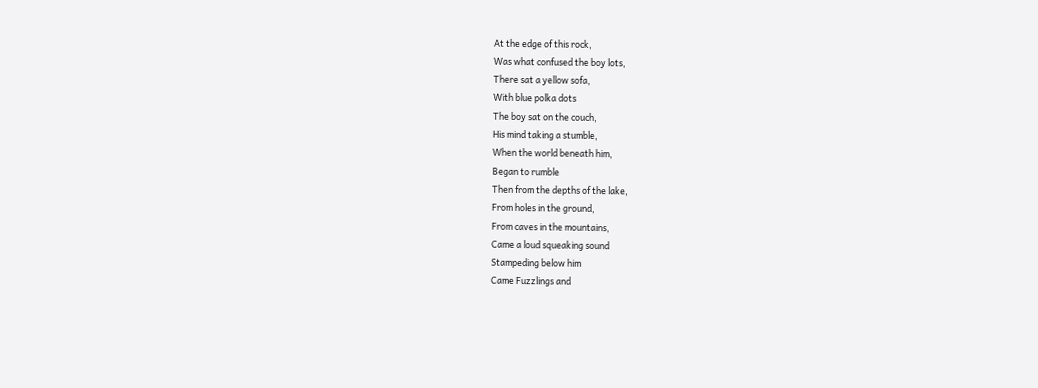At the edge of this rock,
Was what confused the boy lots,
There sat a yellow sofa,
With blue polka dots
The boy sat on the couch,
His mind taking a stumble,
When the world beneath him,
Began to rumble
Then from the depths of the lake,
From holes in the ground,
From caves in the mountains,
Came a loud squeaking sound
Stampeding below him
Came Fuzzlings and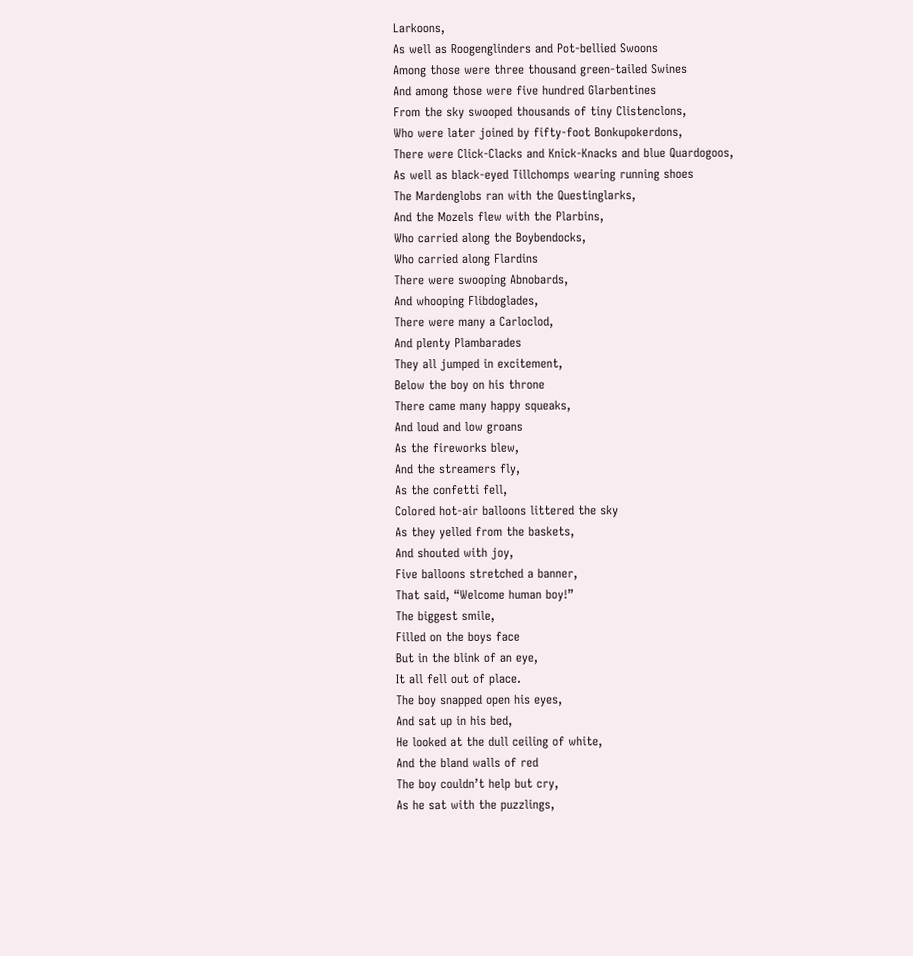Larkoons,
As well as Roogenglinders and Pot-bellied Swoons
Among those were three thousand green-tailed Swines
And among those were five hundred Glarbentines
From the sky swooped thousands of tiny Clistenclons,
Who were later joined by fifty-foot Bonkupokerdons,
There were Click-Clacks and Knick-Knacks and blue Quardogoos,
As well as black-eyed Tillchomps wearing running shoes
The Mardenglobs ran with the Questinglarks,
And the Mozels flew with the Plarbins,
Who carried along the Boybendocks,
Who carried along Flardins
There were swooping Abnobards,
And whooping Flibdoglades,
There were many a Carloclod,
And plenty Plambarades
They all jumped in excitement,
Below the boy on his throne
There came many happy squeaks,
And loud and low groans
As the fireworks blew,
And the streamers fly,
As the confetti fell,
Colored hot-air balloons littered the sky
As they yelled from the baskets,
And shouted with joy,
Five balloons stretched a banner,
That said, “Welcome human boy!”
The biggest smile,
Filled on the boys face
But in the blink of an eye,
It all fell out of place.
The boy snapped open his eyes,
And sat up in his bed,
He looked at the dull ceiling of white,
And the bland walls of red
The boy couldn’t help but cry,
As he sat with the puzzlings,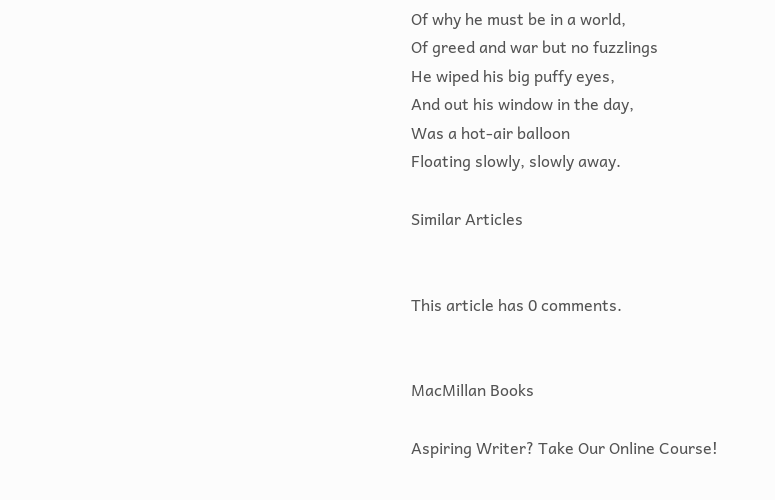Of why he must be in a world,
Of greed and war but no fuzzlings
He wiped his big puffy eyes,
And out his window in the day,
Was a hot-air balloon
Floating slowly, slowly away.

Similar Articles


This article has 0 comments.


MacMillan Books

Aspiring Writer? Take Our Online Course!